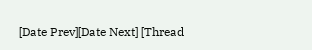[Date Prev][Date Next] [Thread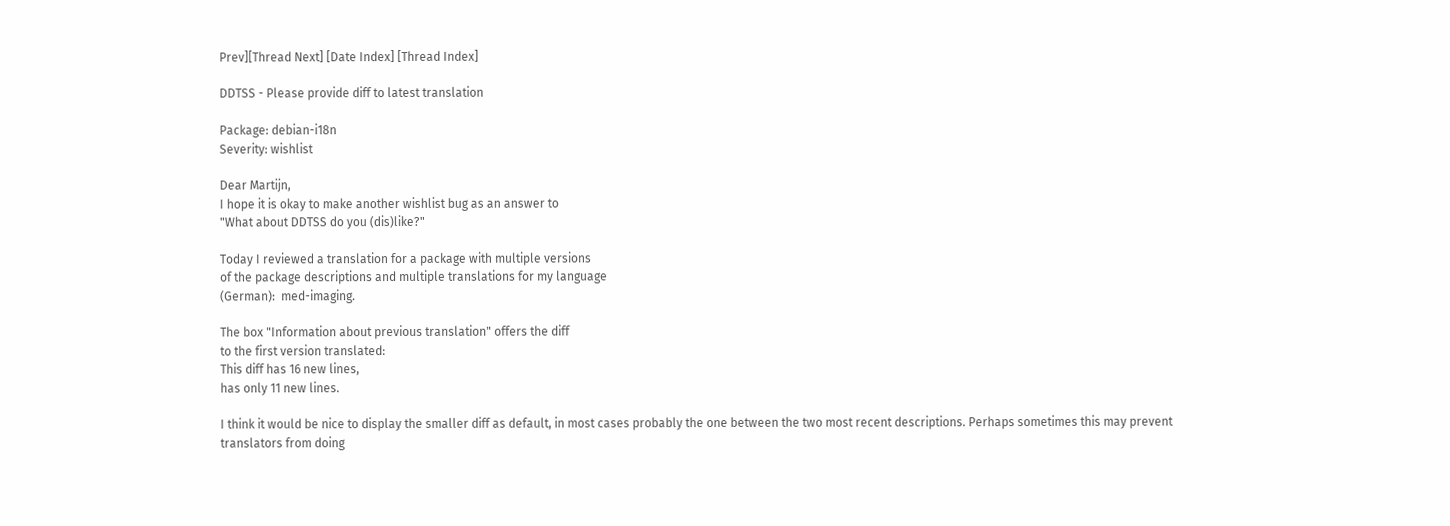Prev][Thread Next] [Date Index] [Thread Index]

DDTSS - Please provide diff to latest translation

Package: debian-i18n
Severity: wishlist

Dear Martijn,
I hope it is okay to make another wishlist bug as an answer to
"What about DDTSS do you (dis)like?"

Today I reviewed a translation for a package with multiple versions
of the package descriptions and multiple translations for my language
(German):  med-imaging.

The box "Information about previous translation" offers the diff
to the first version translated:
This diff has 16 new lines,
has only 11 new lines.

I think it would be nice to display the smaller diff as default, in most cases probably the one between the two most recent descriptions. Perhaps sometimes this may prevent
translators from doing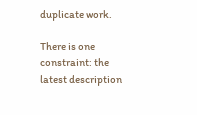duplicate work.

There is one constraint: the latest description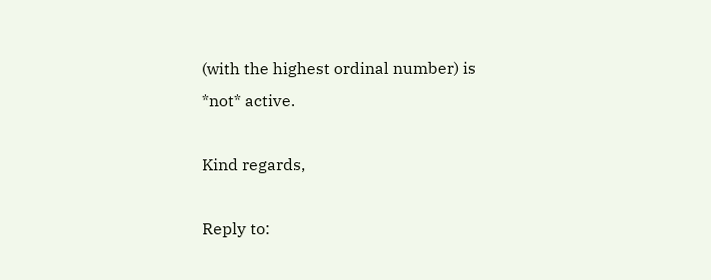(with the highest ordinal number) is
*not* active.

Kind regards,

Reply to: